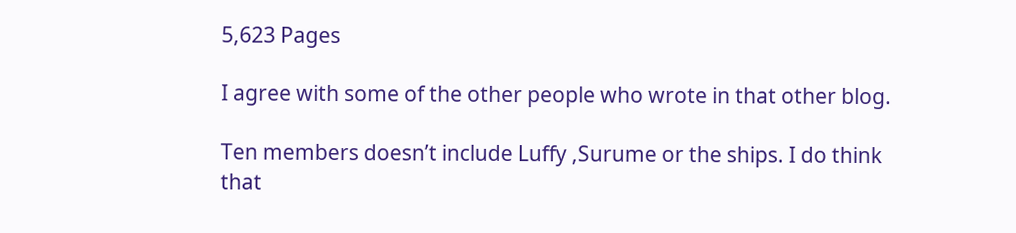5,623 Pages

I agree with some of the other people who wrote in that other blog.

Ten members doesn’t include Luffy ,Surume or the ships. I do think that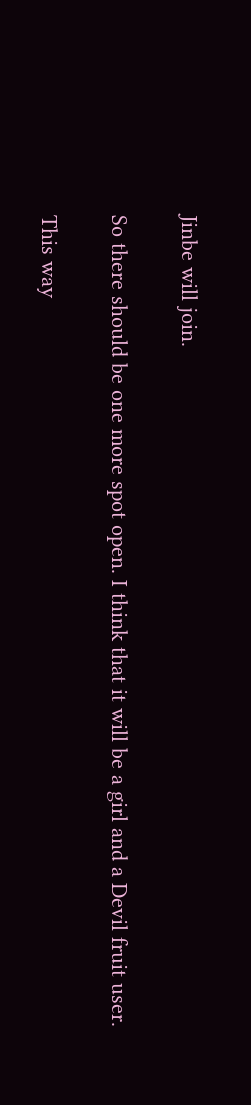Jinbe will join.

So there should be one more spot open. I think that it will be a girl and a Devil fruit user.

This way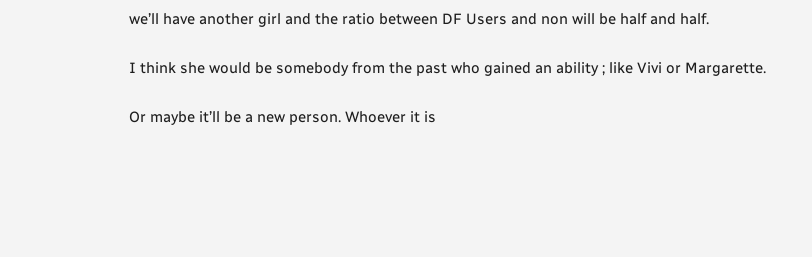we’ll have another girl and the ratio between DF Users and non will be half and half.

I think she would be somebody from the past who gained an ability ; like Vivi or Margarette.

Or maybe it’ll be a new person. Whoever it is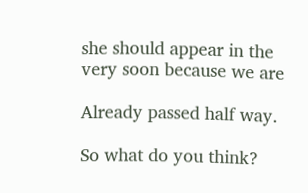she should appear in the very soon because we are

Already passed half way.

So what do you think?